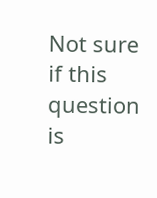Not sure if this question is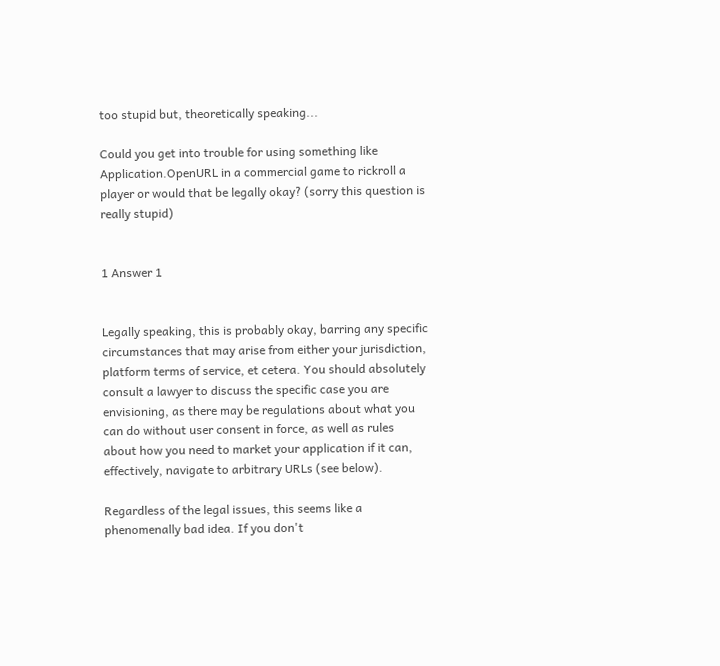too stupid but, theoretically speaking...

Could you get into trouble for using something like Application.OpenURL in a commercial game to rickroll a player or would that be legally okay? (sorry this question is really stupid)


1 Answer 1


Legally speaking, this is probably okay, barring any specific circumstances that may arise from either your jurisdiction, platform terms of service, et cetera. You should absolutely consult a lawyer to discuss the specific case you are envisioning, as there may be regulations about what you can do without user consent in force, as well as rules about how you need to market your application if it can, effectively, navigate to arbitrary URLs (see below).

Regardless of the legal issues, this seems like a phenomenally bad idea. If you don't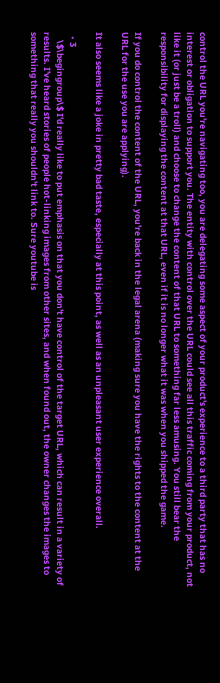control the URL you're navigating too, you are delegating some aspect of your product's experience to a third party that has no interest or obligation to support you. The entity with control over the URL could see all this traffic coming from your product, not like it (or just be a troll) and choose to change the content of that URL to something far less amusing. You still bear the responsibility for displaying the content at that URL, even if it is no longer what it was when you shipped the game.

If you do control the content of the URL, you're back in the legal arena (making sure you have the rights to the content at the URL for the use you are applying).

It also seems like a joke in pretty bad taste, especially at this point, as well as an unpleasant user experience overall.

  • 3
    \$\begingroup\$ I'd really like to put emphasis on that you don't have control of the target URL, which can result in a variety of results. I've heard stories of people hot-linking images from other sites, and when found out, the owner changes the images to something that really you shouldn't link to. Sure youtube is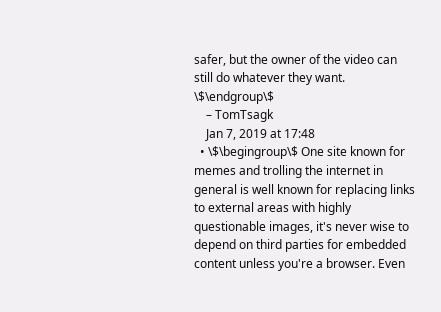safer, but the owner of the video can still do whatever they want. \$\endgroup\$
    – TomTsagk
    Jan 7, 2019 at 17:48
  • \$\begingroup\$ One site known for memes and trolling the internet in general is well known for replacing links to external areas with highly questionable images, it's never wise to depend on third parties for embedded content unless you're a browser. Even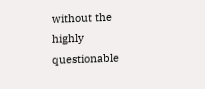without the highly questionable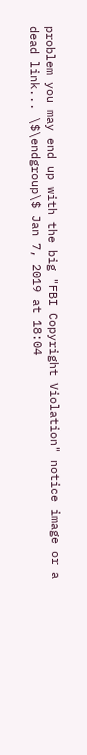problem you may end up with the big "FBI Copyright Violation" notice image or a dead link... \$\endgroup\$ Jan 7, 2019 at 18:04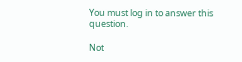You must log in to answer this question.

Not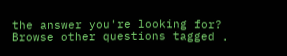the answer you're looking for? Browse other questions tagged .